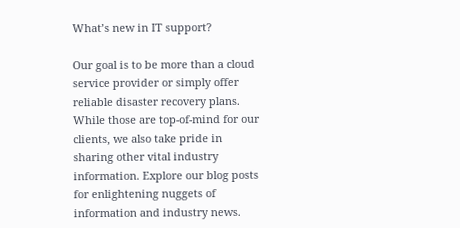What’s new in IT support?

Our goal is to be more than a cloud service provider or simply offer reliable disaster recovery plans. While those are top-of-mind for our clients, we also take pride in sharing other vital industry information. Explore our blog posts for enlightening nuggets of information and industry news.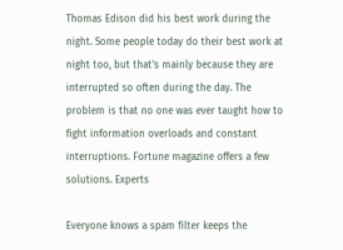Thomas Edison did his best work during the night. Some people today do their best work at night too, but that’s mainly because they are interrupted so often during the day. The problem is that no one was ever taught how to fight information overloads and constant interruptions. Fortune magazine offers a few solutions. Experts

Everyone knows a spam filter keeps the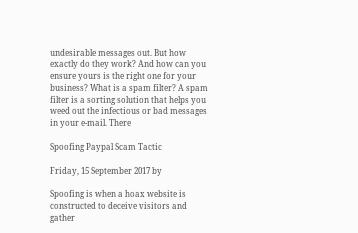undesirable messages out. But how exactly do they work? And how can you ensure yours is the right one for your business? What is a spam filter? A spam filter is a sorting solution that helps you weed out the infectious or bad messages in your e-mail. There

Spoofing Paypal Scam Tactic

Friday, 15 September 2017 by

Spoofing is when a hoax website is constructed to deceive visitors and gather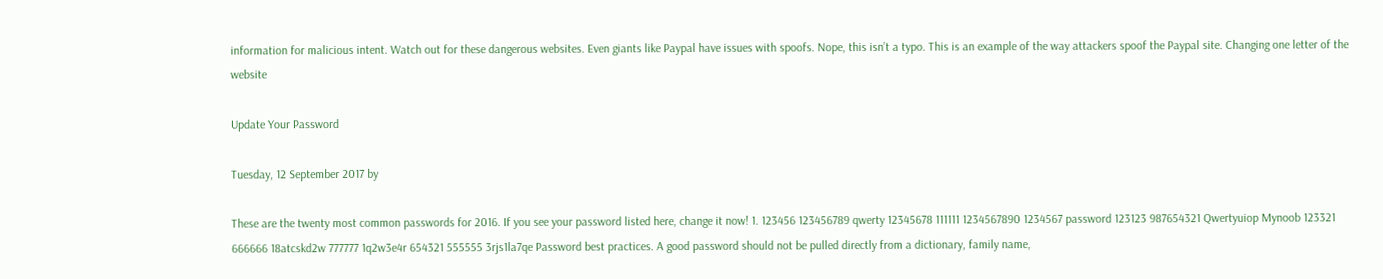information for malicious intent. Watch out for these dangerous websites. Even giants like Paypal have issues with spoofs. Nope, this isn’t a typo. This is an example of the way attackers spoof the Paypal site. Changing one letter of the website

Update Your Password

Tuesday, 12 September 2017 by

These are the twenty most common passwords for 2016. If you see your password listed here, change it now! 1. 123456 123456789 qwerty 12345678 111111 1234567890 1234567 password 123123 987654321 Qwertyuiop Mynoob 123321 666666 18atcskd2w 777777 1q2w3e4r 654321 555555 3rjs1la7qe Password best practices. A good password should not be pulled directly from a dictionary, family name,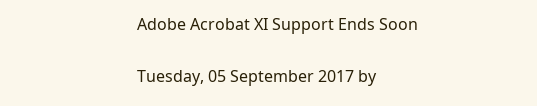Adobe Acrobat XI Support Ends Soon

Tuesday, 05 September 2017 by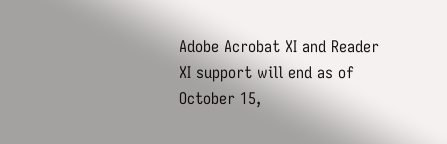Adobe Acrobat XI and Reader XI support will end as of October 15,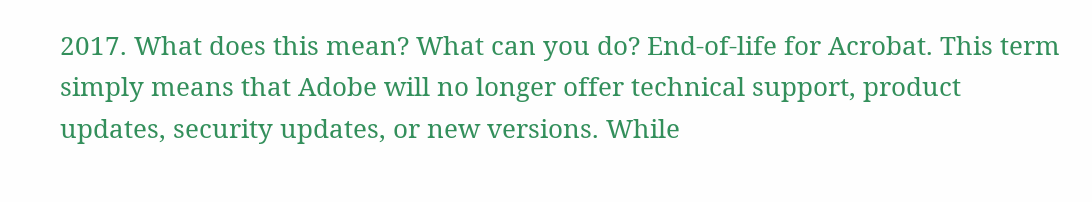2017. What does this mean? What can you do? End-of-life for Acrobat. This term simply means that Adobe will no longer offer technical support, product updates, security updates, or new versions. While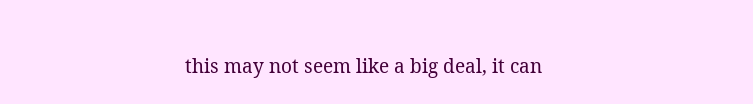this may not seem like a big deal, it can